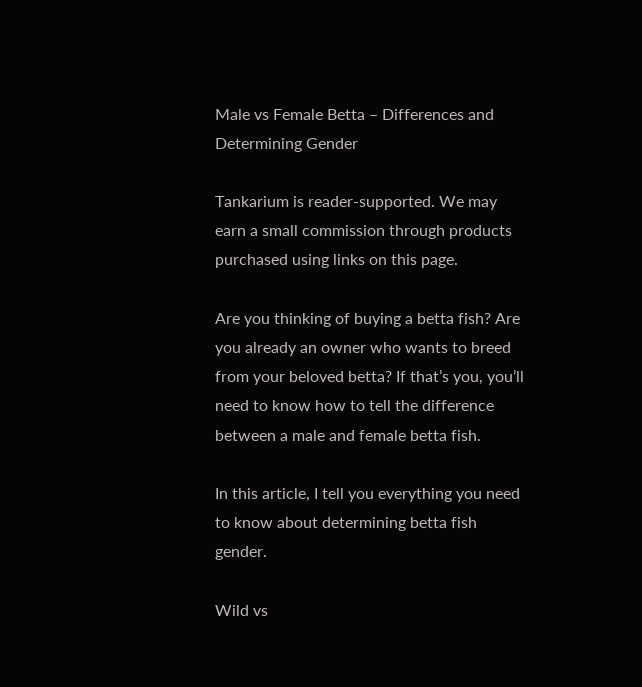Male vs Female Betta – Differences and Determining Gender

Tankarium is reader-supported. We may earn a small commission through products purchased using links on this page.

Are you thinking of buying a betta fish? Are you already an owner who wants to breed from your beloved betta? If that’s you, you’ll need to know how to tell the difference between a male and female betta fish.

In this article, I tell you everything you need to know about determining betta fish gender.

Wild vs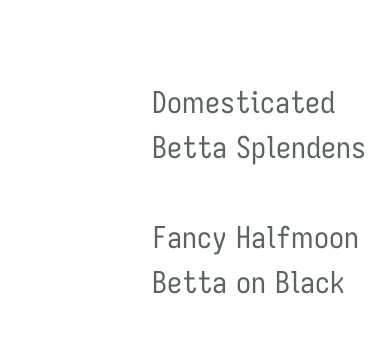Domesticated Betta Splendens

Fancy Halfmoon Betta on Black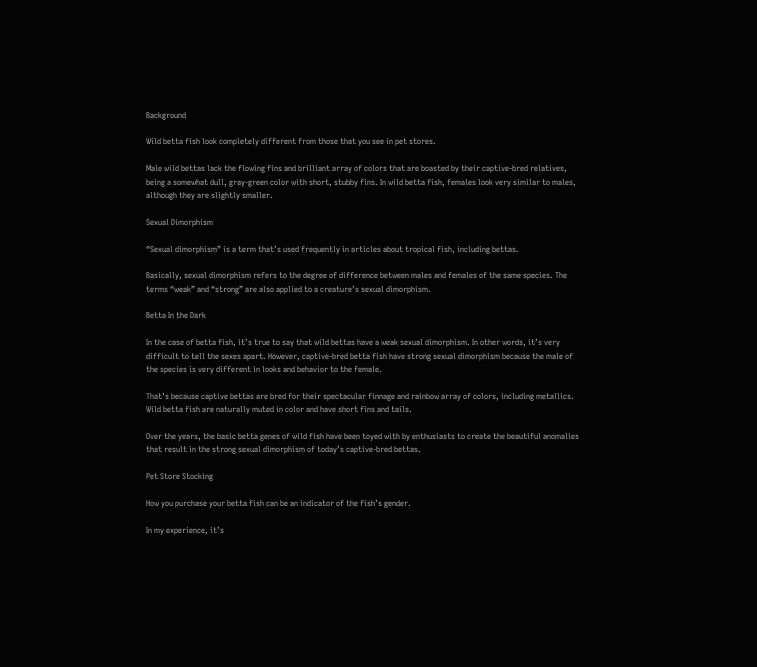Background

Wild betta fish look completely different from those that you see in pet stores.

Male wild bettas lack the flowing fins and brilliant array of colors that are boasted by their captive-bred relatives, being a somewhat dull, gray-green color with short, stubby fins. In wild betta fish, females look very similar to males, although they are slightly smaller.

Sexual Dimorphism

“Sexual dimorphism” is a term that’s used frequently in articles about tropical fish, including bettas.

Basically, sexual dimorphism refers to the degree of difference between males and females of the same species. The terms “weak” and “strong” are also applied to a creature’s sexual dimorphism.

Betta In the Dark

In the case of betta fish, it’s true to say that wild bettas have a weak sexual dimorphism. In other words, it’s very difficult to tell the sexes apart. However, captive-bred betta fish have strong sexual dimorphism because the male of the species is very different in looks and behavior to the female.

That’s because captive bettas are bred for their spectacular finnage and rainbow array of colors, including metallics. Wild betta fish are naturally muted in color and have short fins and tails.

Over the years, the basic betta genes of wild fish have been toyed with by enthusiasts to create the beautiful anomalies that result in the strong sexual dimorphism of today’s captive-bred bettas.

Pet Store Stocking

How you purchase your betta fish can be an indicator of the fish’s gender.

In my experience, it’s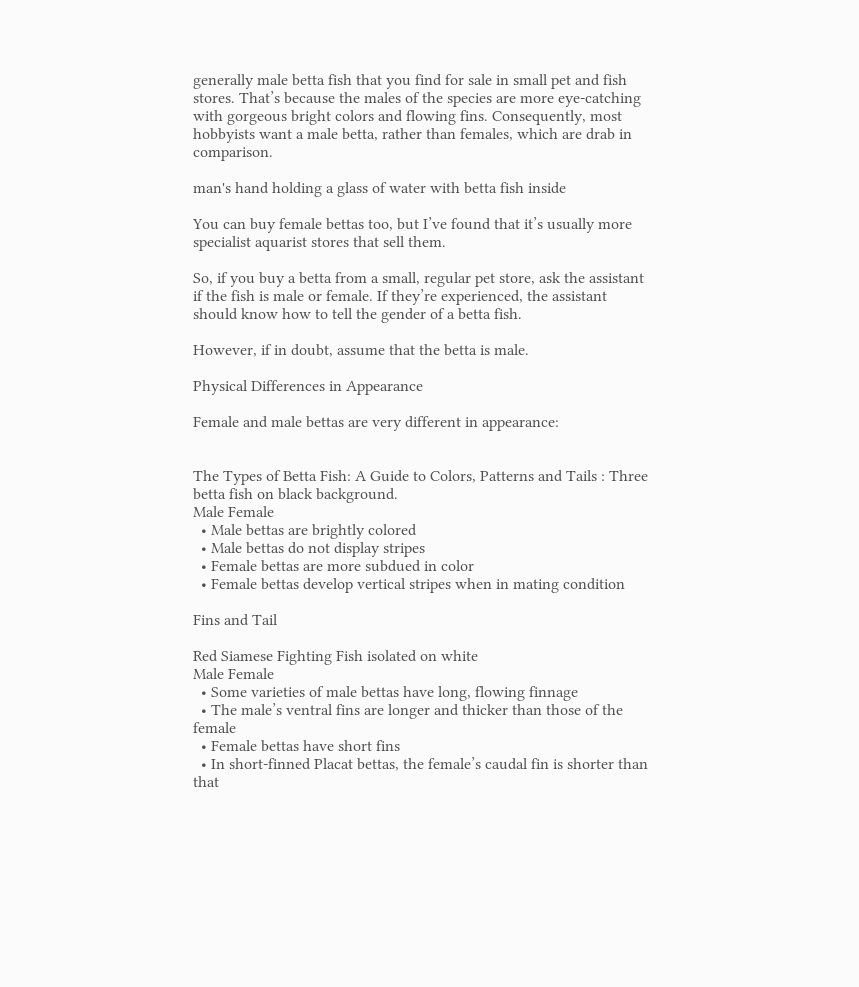generally male betta fish that you find for sale in small pet and fish stores. That’s because the males of the species are more eye-catching with gorgeous bright colors and flowing fins. Consequently, most hobbyists want a male betta, rather than females, which are drab in comparison.

man's hand holding a glass of water with betta fish inside

You can buy female bettas too, but I’ve found that it’s usually more specialist aquarist stores that sell them.

So, if you buy a betta from a small, regular pet store, ask the assistant if the fish is male or female. If they’re experienced, the assistant should know how to tell the gender of a betta fish.

However, if in doubt, assume that the betta is male.

Physical Differences in Appearance

Female and male bettas are very different in appearance:


The Types of Betta Fish: A Guide to Colors, Patterns and Tails : Three betta fish on black background.
Male Female
  • Male bettas are brightly colored
  • Male bettas do not display stripes
  • Female bettas are more subdued in color
  • Female bettas develop vertical stripes when in mating condition

Fins and Tail

Red Siamese Fighting Fish isolated on white
Male Female
  • Some varieties of male bettas have long, flowing finnage
  • The male’s ventral fins are longer and thicker than those of the female
  • Female bettas have short fins
  • In short-finned Placat bettas, the female’s caudal fin is shorter than that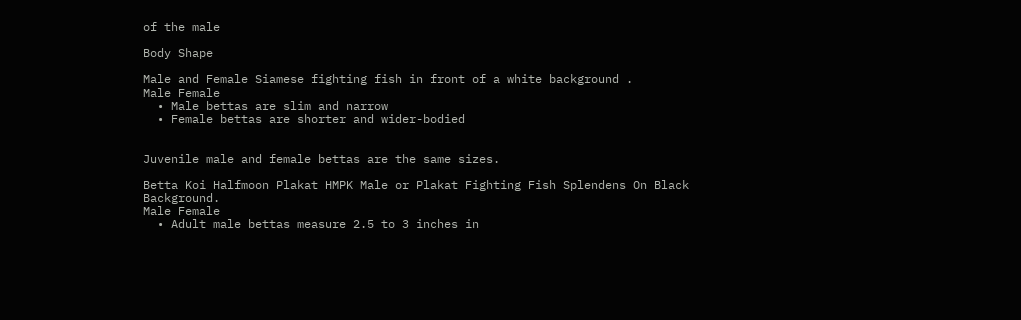of the male

Body Shape

Male and Female Siamese fighting fish in front of a white background .
Male Female
  • Male bettas are slim and narrow
  • Female bettas are shorter and wider-bodied


Juvenile male and female bettas are the same sizes.

Betta Koi Halfmoon Plakat HMPK Male or Plakat Fighting Fish Splendens On Black Background.
Male Female
  • Adult male bettas measure 2.5 to 3 inches in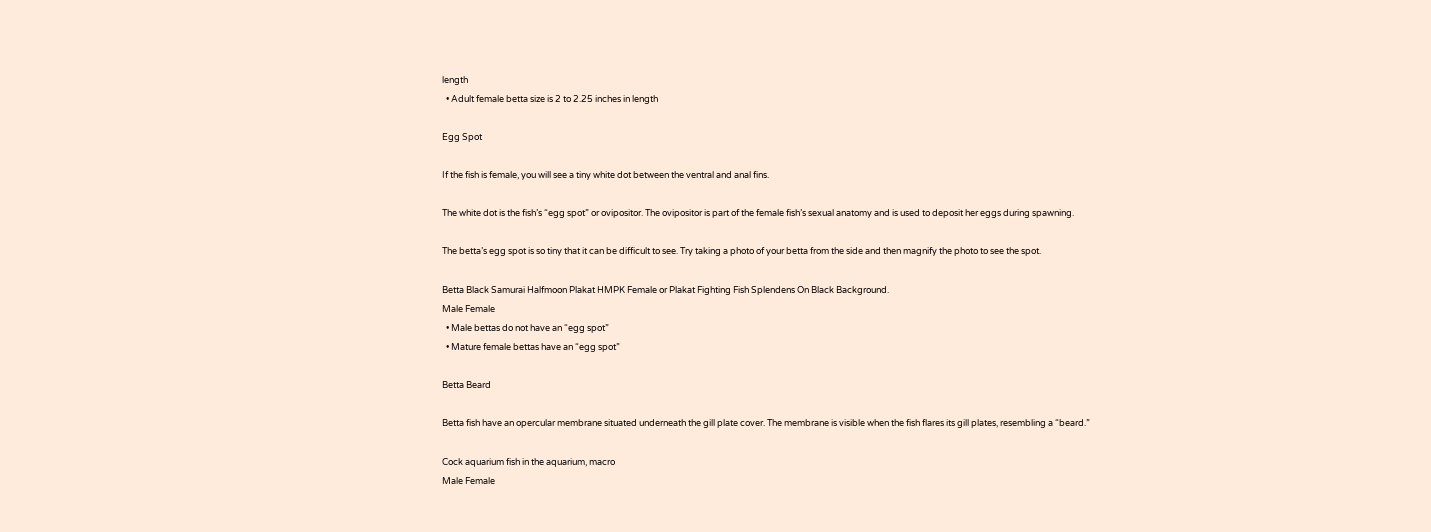length
  • Adult female betta size is 2 to 2.25 inches in length

Egg Spot

If the fish is female, you will see a tiny white dot between the ventral and anal fins.

The white dot is the fish’s “egg spot” or ovipositor. The ovipositor is part of the female fish’s sexual anatomy and is used to deposit her eggs during spawning.

The betta’s egg spot is so tiny that it can be difficult to see. Try taking a photo of your betta from the side and then magnify the photo to see the spot.

Betta Black Samurai Halfmoon Plakat HMPK Female or Plakat Fighting Fish Splendens On Black Background.
Male Female
  • Male bettas do not have an “egg spot”
  • Mature female bettas have an “egg spot”

Betta Beard

Betta fish have an opercular membrane situated underneath the gill plate cover. The membrane is visible when the fish flares its gill plates, resembling a “beard.”

Cock aquarium fish in the aquarium, macro
Male Female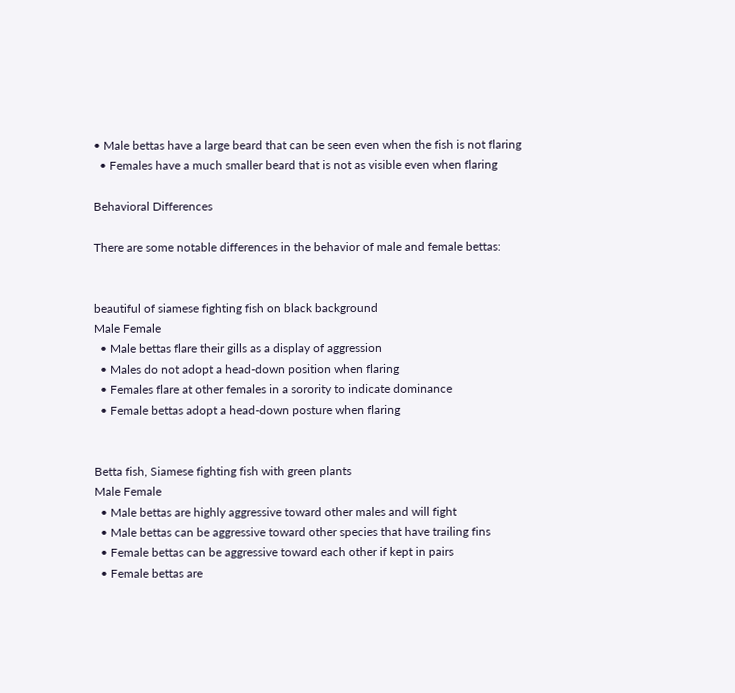• Male bettas have a large beard that can be seen even when the fish is not flaring
  • Females have a much smaller beard that is not as visible even when flaring

Behavioral Differences

There are some notable differences in the behavior of male and female bettas:


beautiful of siamese fighting fish on black background
Male Female
  • Male bettas flare their gills as a display of aggression
  • Males do not adopt a head-down position when flaring
  • Females flare at other females in a sorority to indicate dominance
  • Female bettas adopt a head-down posture when flaring


Betta fish, Siamese fighting fish with green plants
Male Female
  • Male bettas are highly aggressive toward other males and will fight
  • Male bettas can be aggressive toward other species that have trailing fins
  • Female bettas can be aggressive toward each other if kept in pairs
  • Female bettas are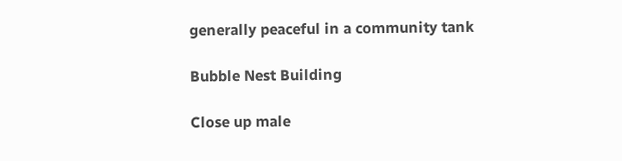generally peaceful in a community tank

Bubble Nest Building

Close up male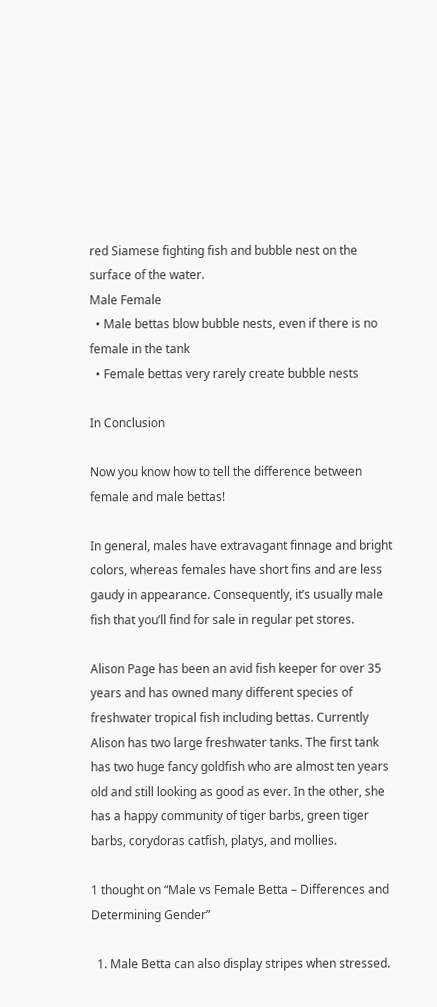red Siamese fighting fish and bubble nest on the surface of the water.
Male Female
  • Male bettas blow bubble nests, even if there is no female in the tank
  • Female bettas very rarely create bubble nests

In Conclusion

Now you know how to tell the difference between female and male bettas!

In general, males have extravagant finnage and bright colors, whereas females have short fins and are less gaudy in appearance. Consequently, it’s usually male fish that you’ll find for sale in regular pet stores.

Alison Page has been an avid fish keeper for over 35 years and has owned many different species of freshwater tropical fish including bettas. Currently Alison has two large freshwater tanks. The first tank has two huge fancy goldfish who are almost ten years old and still looking as good as ever. In the other, she has a happy community of tiger barbs, green tiger barbs, corydoras catfish, platys, and mollies.

1 thought on “Male vs Female Betta – Differences and Determining Gender”

  1. Male Betta can also display stripes when stressed.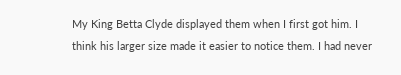My King Betta Clyde displayed them when I first got him. I think his larger size made it easier to notice them. I had never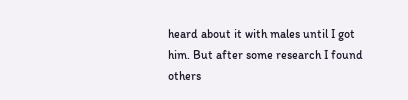heard about it with males until I got him. But after some research I found others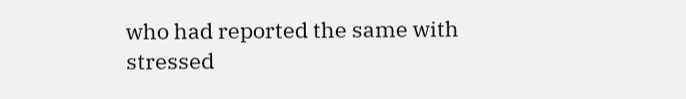who had reported the same with stressed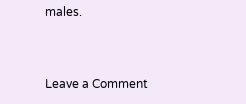males.


Leave a Comment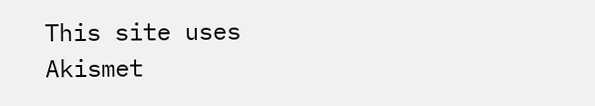This site uses Akismet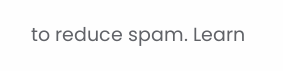to reduce spam. Learn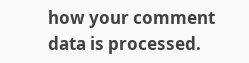how your comment data is processed.